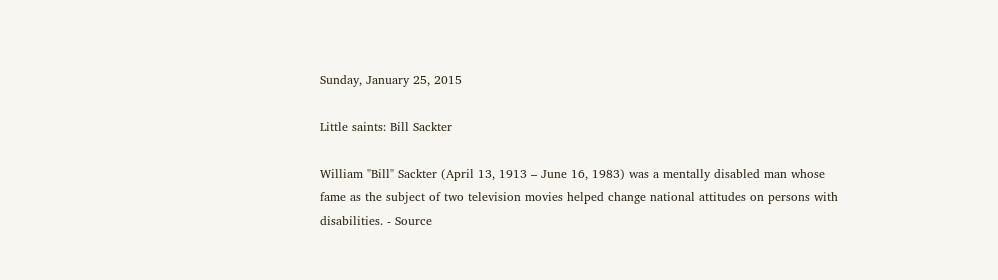Sunday, January 25, 2015

Little saints: Bill Sackter

William "Bill" Sackter (April 13, 1913 – June 16, 1983) was a mentally disabled man whose fame as the subject of two television movies helped change national attitudes on persons with disabilities. - Source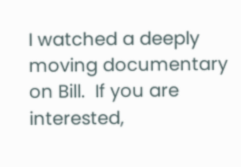I watched a deeply moving documentary on Bill.  If you are interested,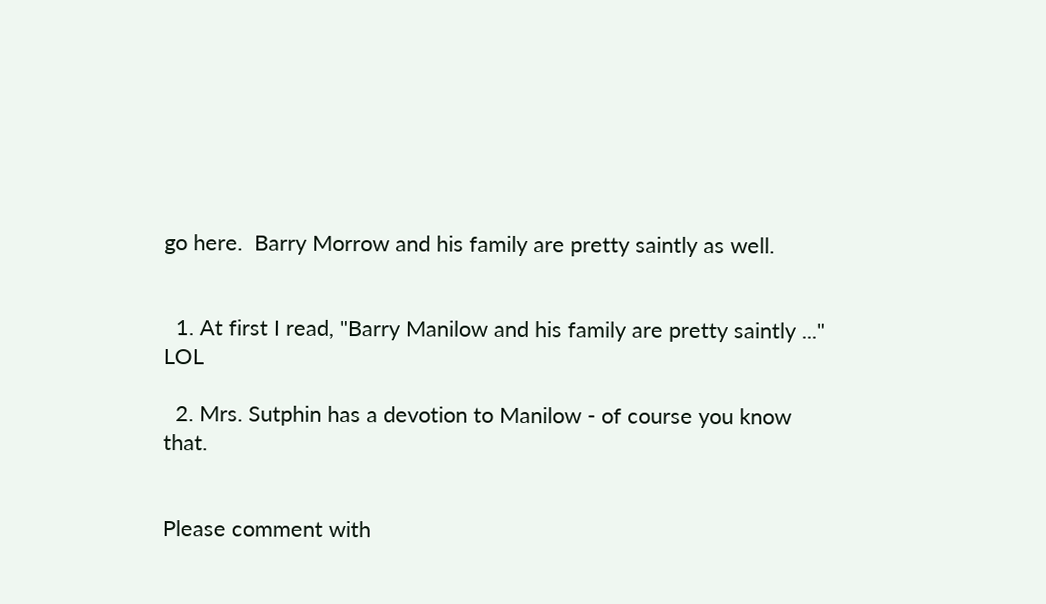go here.  Barry Morrow and his family are pretty saintly as well.


  1. At first I read, "Barry Manilow and his family are pretty saintly ..." LOL

  2. Mrs. Sutphin has a devotion to Manilow - of course you know that.


Please comment with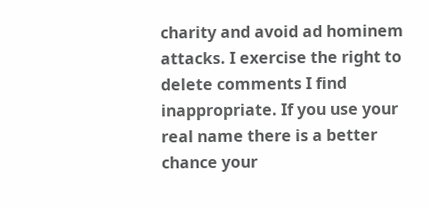charity and avoid ad hominem attacks. I exercise the right to delete comments I find inappropriate. If you use your real name there is a better chance your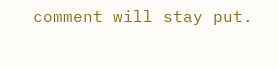comment will stay put.